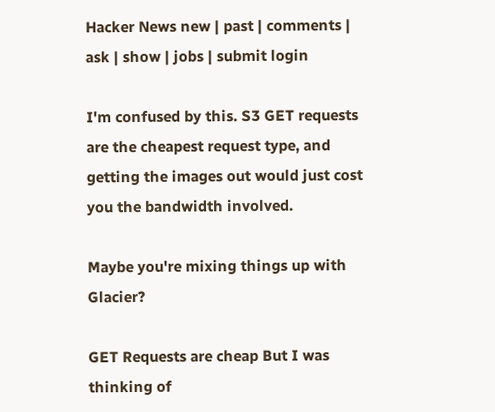Hacker News new | past | comments | ask | show | jobs | submit login

I'm confused by this. S3 GET requests are the cheapest request type, and getting the images out would just cost you the bandwidth involved.

Maybe you're mixing things up with Glacier?

GET Requests are cheap But I was thinking of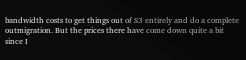bandwidth costs to get things out of S3 entirely and do a complete outmigration. But the prices there have come down quite a bit since I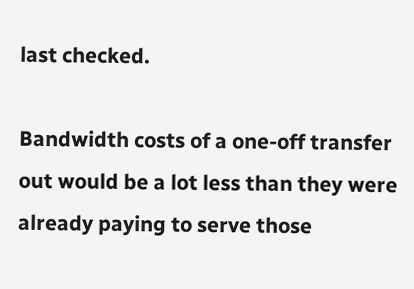last checked.

Bandwidth costs of a one-off transfer out would be a lot less than they were already paying to serve those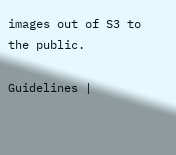images out of S3 to the public.

Guidelines |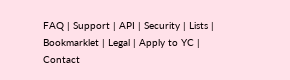FAQ | Support | API | Security | Lists | Bookmarklet | Legal | Apply to YC | Contact